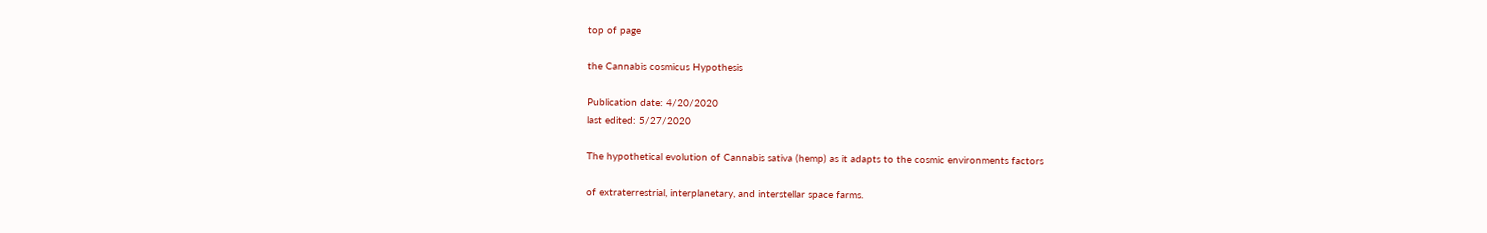top of page

the Cannabis cosmicus Hypothesis

Publication date: 4/20/2020
last edited: 5/27/2020

The hypothetical evolution of Cannabis sativa (hemp) as it adapts to the cosmic environments factors

of extraterrestrial, interplanetary, and interstellar space farms.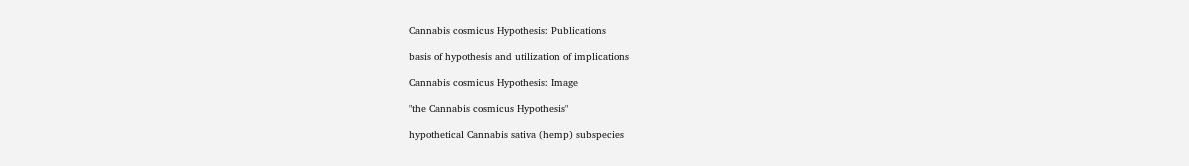Cannabis cosmicus Hypothesis: Publications

basis of hypothesis and utilization of implications

Cannabis cosmicus Hypothesis: Image

"the Cannabis cosmicus Hypothesis"

hypothetical Cannabis sativa (hemp) subspecies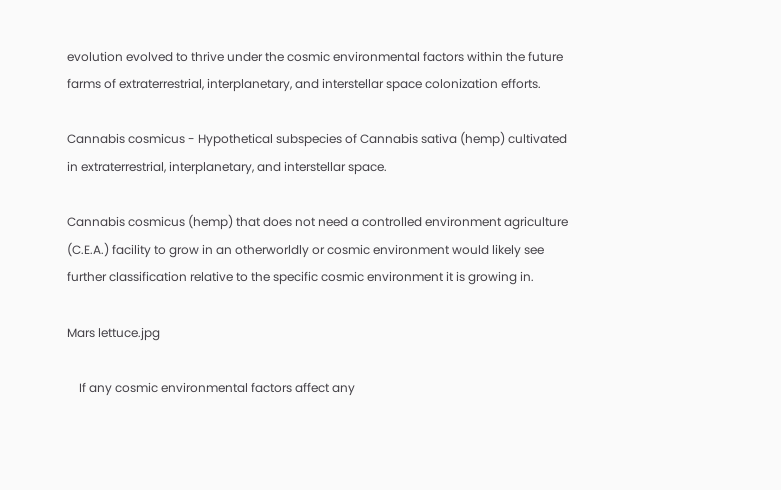evolution evolved to thrive under the cosmic environmental factors within the future farms of extraterrestrial, interplanetary, and interstellar space colonization efforts.

Cannabis cosmicus - Hypothetical subspecies of Cannabis sativa (hemp) cultivated in extraterrestrial, interplanetary, and interstellar space.

Cannabis cosmicus (hemp) that does not need a controlled environment agriculture (C.E.A.) facility to grow in an otherworldly or cosmic environment would likely see further classification relative to the specific cosmic environment it is growing in.

Mars lettuce.jpg

    If any cosmic environmental factors affect any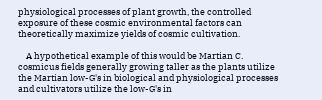physiological processes of plant growth, the controlled exposure of these cosmic environmental factors can theoretically maximize yields of cosmic cultivation.

    A hypothetical example of this would be Martian C. cosmicus fields generally growing taller as the plants utilize the Martian low-G's in biological and physiological processes and cultivators utilize the low-G's in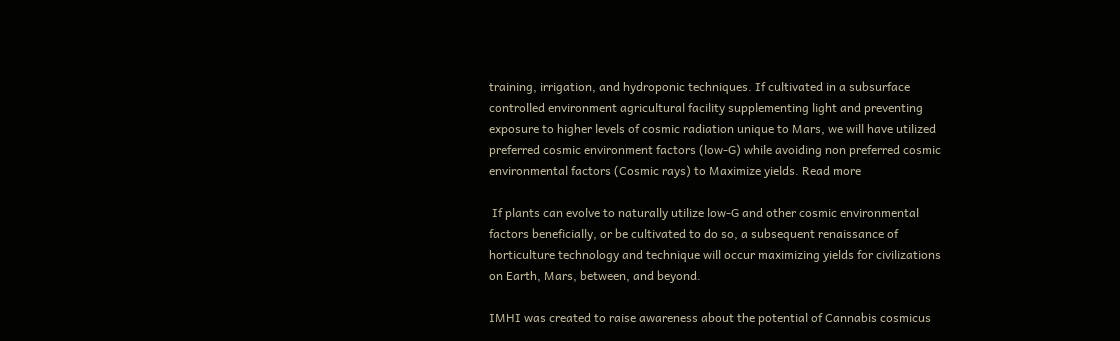training, irrigation, and hydroponic techniques. If cultivated in a subsurface controlled environment agricultural facility supplementing light and preventing exposure to higher levels of cosmic radiation unique to Mars, we will have utilized preferred cosmic environment factors (low-G) while avoiding non preferred cosmic environmental factors (Cosmic rays) to Maximize yields. Read more

 If plants can evolve to naturally utilize low-G and other cosmic environmental factors beneficially, or be cultivated to do so, a subsequent renaissance of  horticulture technology and technique will occur maximizing yields for civilizations on Earth, Mars, between, and beyond.

IMHI was created to raise awareness about the potential of Cannabis cosmicus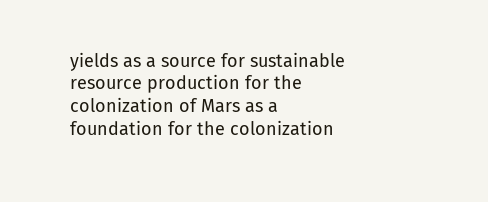yields as a source for sustainable resource production for the colonization of Mars as a foundation for the colonization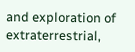and exploration of extraterrestrial,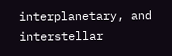interplanetary, and interstellar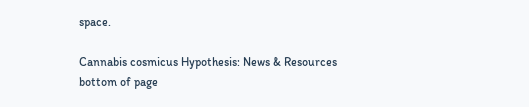space.

Cannabis cosmicus Hypothesis: News & Resources
bottom of page